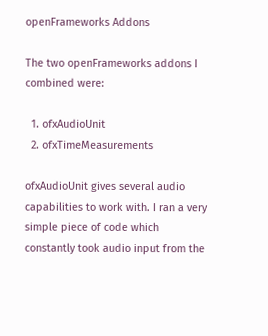openFrameworks Addons

The two openFrameworks addons I combined were:

  1. ofxAudioUnit
  2. ofxTimeMeasurements

ofxAudioUnit gives several audio capabilities to work with. I ran a very simple piece of code which constantly took audio input from the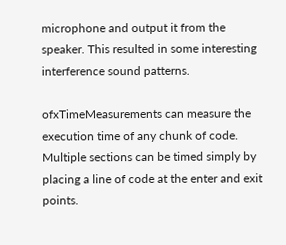microphone and output it from the speaker. This resulted in some interesting interference sound patterns.

ofxTimeMeasurements can measure the execution time of any chunk of code. Multiple sections can be timed simply by placing a line of code at the enter and exit points.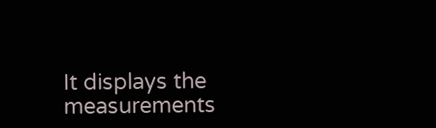It displays the measurements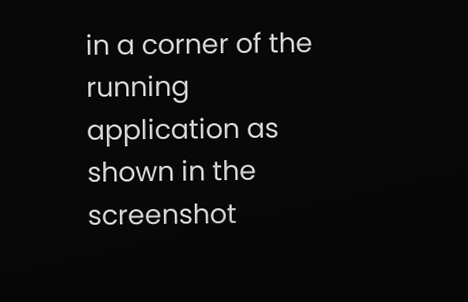in a corner of the running application as shown in the screenshot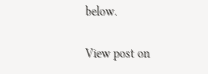below.

View post on